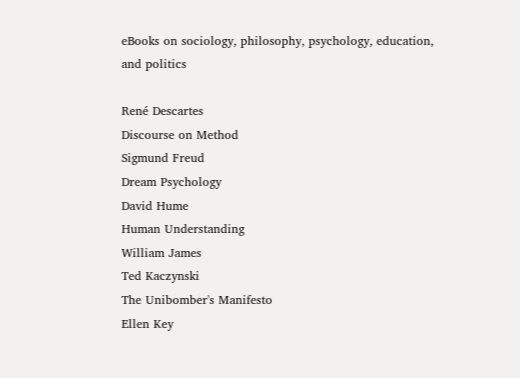eBooks on sociology, philosophy, psychology, education, and politics

René Descartes
Discourse on Method
Sigmund Freud
Dream Psychology
David Hume
Human Understanding
William James
Ted Kaczynski
The Unibomber's Manifesto
Ellen Key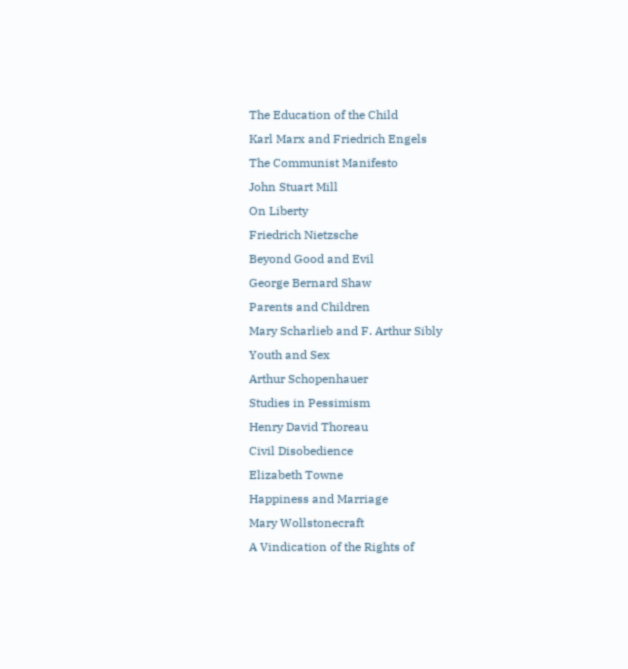The Education of the Child
Karl Marx and Friedrich Engels
The Communist Manifesto
John Stuart Mill
On Liberty
Friedrich Nietzsche
Beyond Good and Evil
George Bernard Shaw
Parents and Children
Mary Scharlieb and F. Arthur Sibly
Youth and Sex
Arthur Schopenhauer
Studies in Pessimism
Henry David Thoreau
Civil Disobedience
Elizabeth Towne
Happiness and Marriage
Mary Wollstonecraft
A Vindication of the Rights of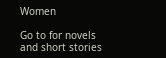Women

Go to for novels and short stories